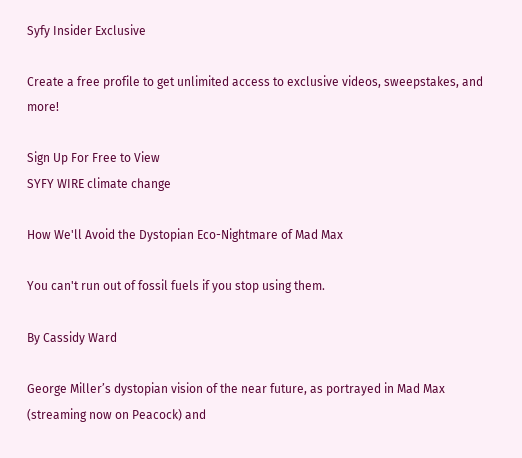Syfy Insider Exclusive

Create a free profile to get unlimited access to exclusive videos, sweepstakes, and more!

Sign Up For Free to View
SYFY WIRE climate change

How We'll Avoid the Dystopian Eco-Nightmare of Mad Max

You can't run out of fossil fuels if you stop using them.

By Cassidy Ward

George Miller’s dystopian vision of the near future, as portrayed in Mad Max (streaming now on Peacock) and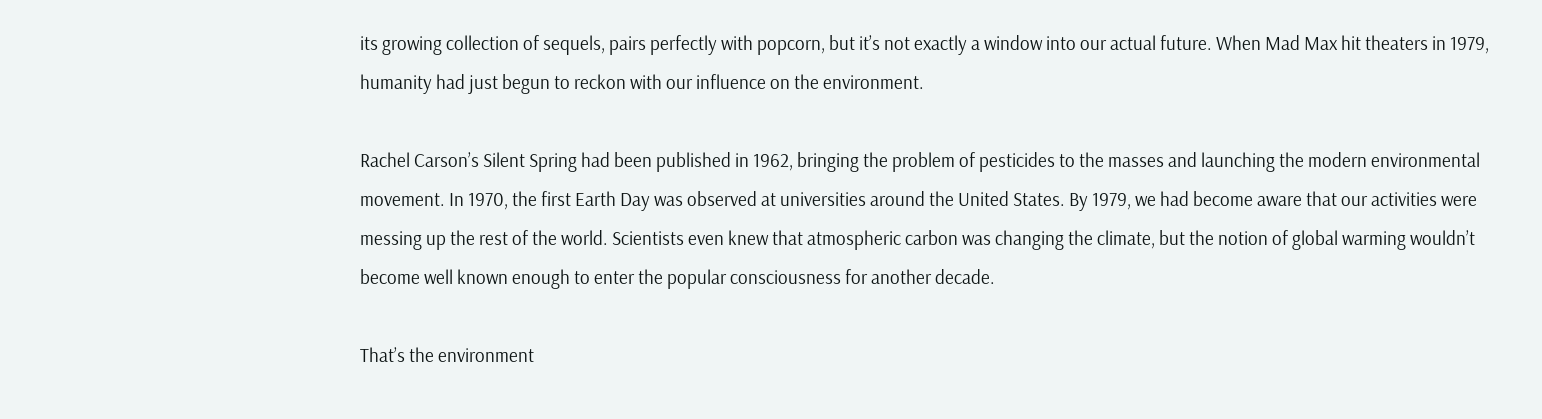its growing collection of sequels, pairs perfectly with popcorn, but it’s not exactly a window into our actual future. When Mad Max hit theaters in 1979, humanity had just begun to reckon with our influence on the environment.

Rachel Carson’s Silent Spring had been published in 1962, bringing the problem of pesticides to the masses and launching the modern environmental movement. In 1970, the first Earth Day was observed at universities around the United States. By 1979, we had become aware that our activities were messing up the rest of the world. Scientists even knew that atmospheric carbon was changing the climate, but the notion of global warming wouldn’t become well known enough to enter the popular consciousness for another decade.

That’s the environment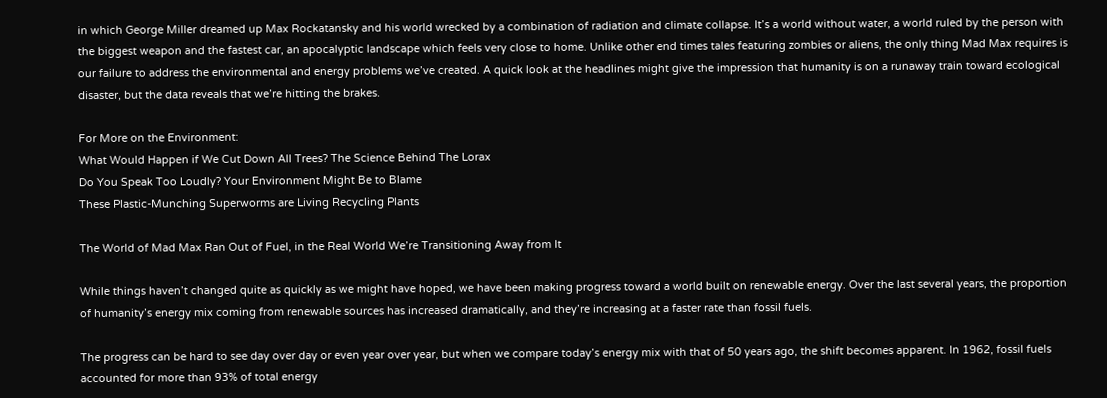in which George Miller dreamed up Max Rockatansky and his world wrecked by a combination of radiation and climate collapse. It’s a world without water, a world ruled by the person with the biggest weapon and the fastest car, an apocalyptic landscape which feels very close to home. Unlike other end times tales featuring zombies or aliens, the only thing Mad Max requires is our failure to address the environmental and energy problems we’ve created. A quick look at the headlines might give the impression that humanity is on a runaway train toward ecological disaster, but the data reveals that we’re hitting the brakes.

For More on the Environment:
What Would Happen if We Cut Down All Trees? The Science Behind The Lorax
Do You Speak Too Loudly? Your Environment Might Be to Blame
These Plastic-Munching Superworms are Living Recycling Plants

The World of Mad Max Ran Out of Fuel, in the Real World We’re Transitioning Away from It

While things haven’t changed quite as quickly as we might have hoped, we have been making progress toward a world built on renewable energy. Over the last several years, the proportion of humanity’s energy mix coming from renewable sources has increased dramatically, and they’re increasing at a faster rate than fossil fuels.

The progress can be hard to see day over day or even year over year, but when we compare today’s energy mix with that of 50 years ago, the shift becomes apparent. In 1962, fossil fuels accounted for more than 93% of total energy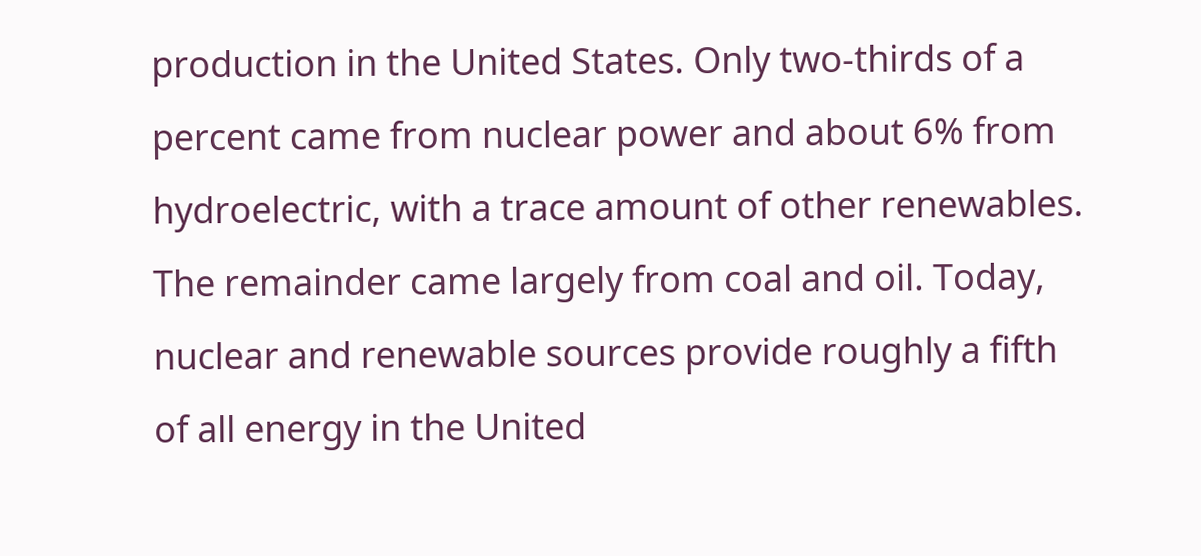production in the United States. Only two-thirds of a percent came from nuclear power and about 6% from hydroelectric, with a trace amount of other renewables. The remainder came largely from coal and oil. Today, nuclear and renewable sources provide roughly a fifth of all energy in the United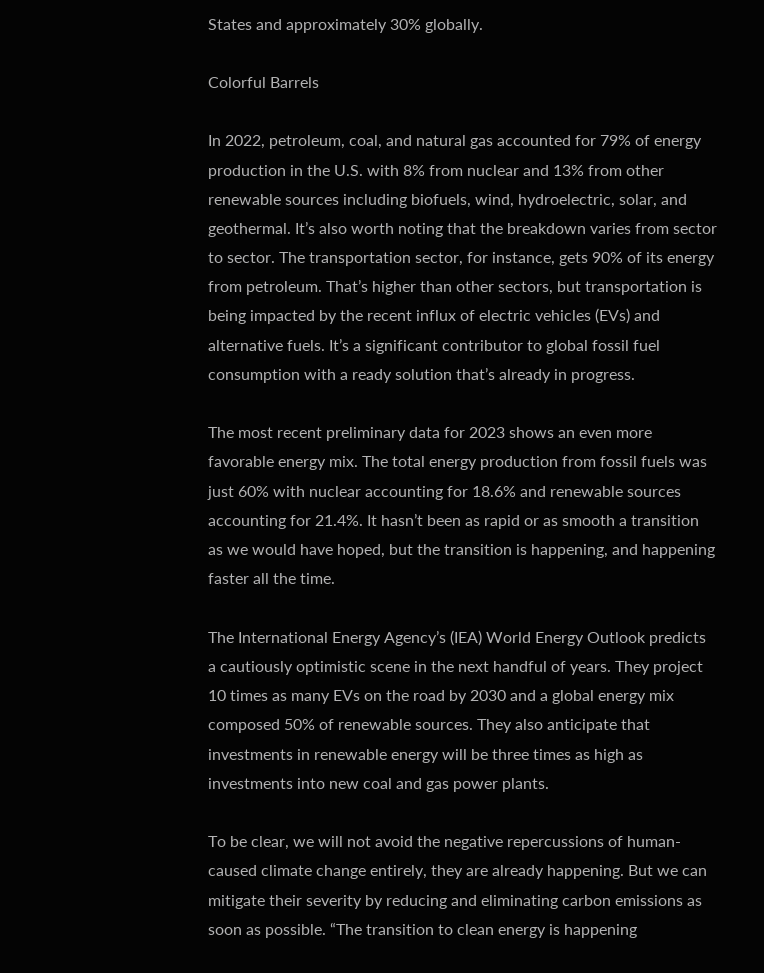States and approximately 30% globally.

Colorful Barrels

In 2022, petroleum, coal, and natural gas accounted for 79% of energy production in the U.S. with 8% from nuclear and 13% from other renewable sources including biofuels, wind, hydroelectric, solar, and geothermal. It’s also worth noting that the breakdown varies from sector to sector. The transportation sector, for instance, gets 90% of its energy from petroleum. That’s higher than other sectors, but transportation is being impacted by the recent influx of electric vehicles (EVs) and alternative fuels. It’s a significant contributor to global fossil fuel consumption with a ready solution that’s already in progress.

The most recent preliminary data for 2023 shows an even more favorable energy mix. The total energy production from fossil fuels was just 60% with nuclear accounting for 18.6% and renewable sources accounting for 21.4%. It hasn’t been as rapid or as smooth a transition as we would have hoped, but the transition is happening, and happening faster all the time.

The International Energy Agency’s (IEA) World Energy Outlook predicts a cautiously optimistic scene in the next handful of years. They project 10 times as many EVs on the road by 2030 and a global energy mix composed 50% of renewable sources. They also anticipate that investments in renewable energy will be three times as high as investments into new coal and gas power plants.

To be clear, we will not avoid the negative repercussions of human-caused climate change entirely, they are already happening. But we can mitigate their severity by reducing and eliminating carbon emissions as soon as possible. “The transition to clean energy is happening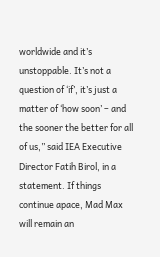worldwide and it’s unstoppable. It’s not a question of ‘if’, it’s just a matter of ‘how soon’ – and the sooner the better for all of us,” said IEA Executive Director Fatih Birol, in a statement. If things continue apace, Mad Max will remain an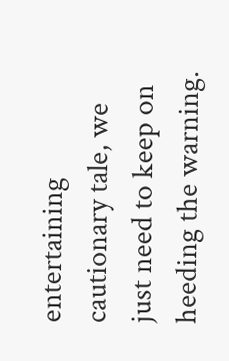entertaining cautionary tale, we just need to keep on heeding the warning.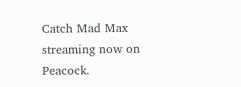Catch Mad Max streaming now on Peacock.